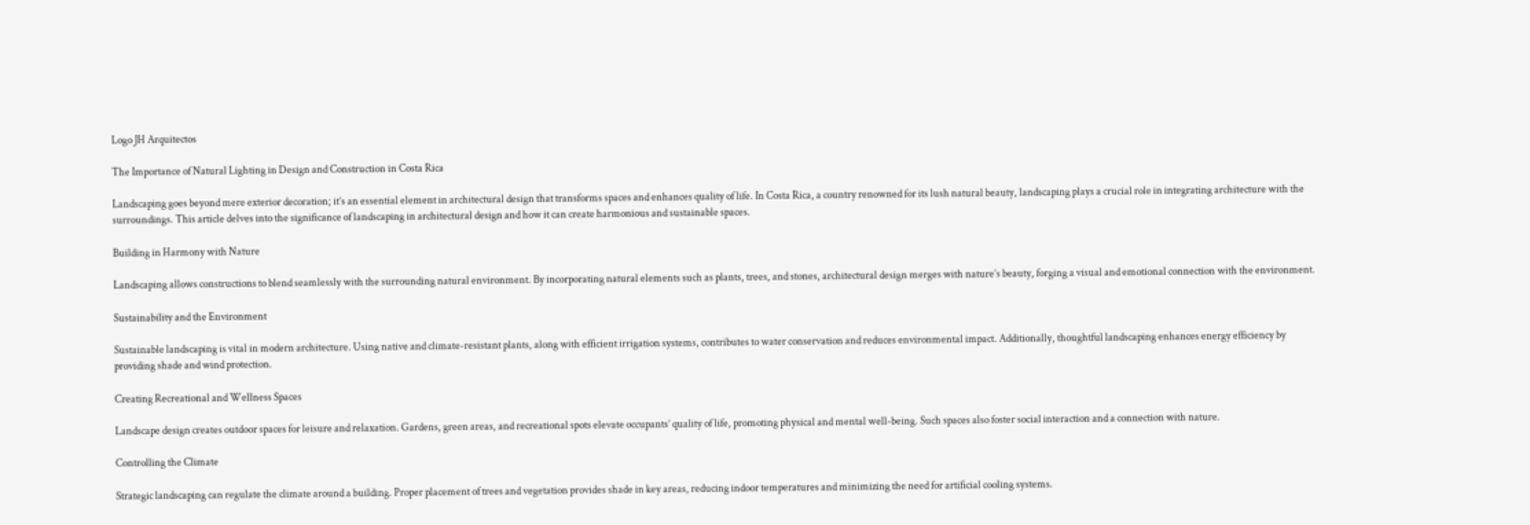Logo JH Arquitectos

The Importance of Natural Lighting in Design and Construction in Costa Rica

Landscaping goes beyond mere exterior decoration; it’s an essential element in architectural design that transforms spaces and enhances quality of life. In Costa Rica, a country renowned for its lush natural beauty, landscaping plays a crucial role in integrating architecture with the surroundings. This article delves into the significance of landscaping in architectural design and how it can create harmonious and sustainable spaces.

Building in Harmony with Nature

Landscaping allows constructions to blend seamlessly with the surrounding natural environment. By incorporating natural elements such as plants, trees, and stones, architectural design merges with nature’s beauty, forging a visual and emotional connection with the environment.

Sustainability and the Environment

Sustainable landscaping is vital in modern architecture. Using native and climate-resistant plants, along with efficient irrigation systems, contributes to water conservation and reduces environmental impact. Additionally, thoughtful landscaping enhances energy efficiency by providing shade and wind protection.

Creating Recreational and Wellness Spaces

Landscape design creates outdoor spaces for leisure and relaxation. Gardens, green areas, and recreational spots elevate occupants’ quality of life, promoting physical and mental well-being. Such spaces also foster social interaction and a connection with nature.

Controlling the Climate

Strategic landscaping can regulate the climate around a building. Proper placement of trees and vegetation provides shade in key areas, reducing indoor temperatures and minimizing the need for artificial cooling systems.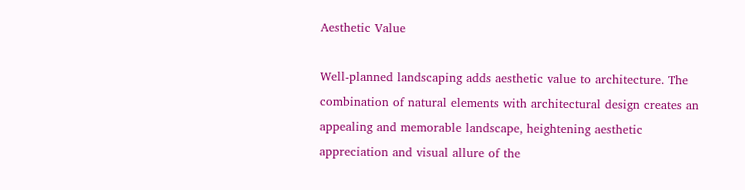Aesthetic Value

Well-planned landscaping adds aesthetic value to architecture. The combination of natural elements with architectural design creates an appealing and memorable landscape, heightening aesthetic appreciation and visual allure of the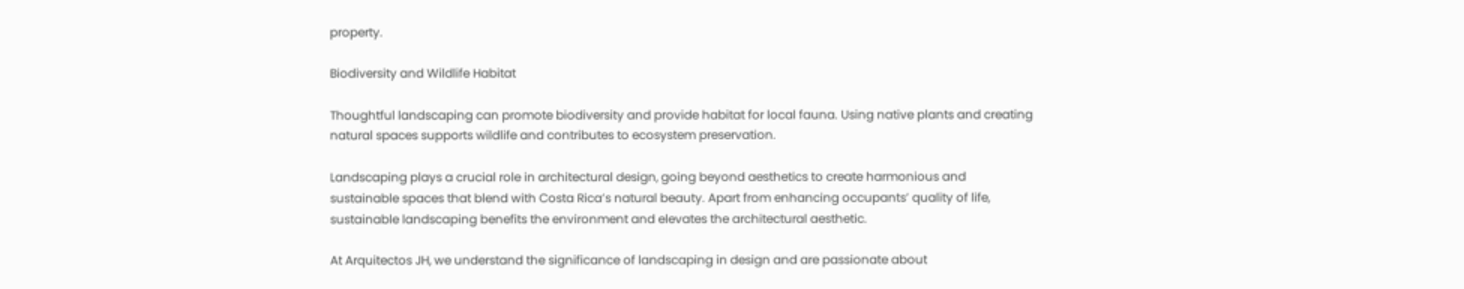property.

Biodiversity and Wildlife Habitat

Thoughtful landscaping can promote biodiversity and provide habitat for local fauna. Using native plants and creating natural spaces supports wildlife and contributes to ecosystem preservation.

Landscaping plays a crucial role in architectural design, going beyond aesthetics to create harmonious and sustainable spaces that blend with Costa Rica’s natural beauty. Apart from enhancing occupants’ quality of life, sustainable landscaping benefits the environment and elevates the architectural aesthetic.

At Arquitectos JH, we understand the significance of landscaping in design and are passionate about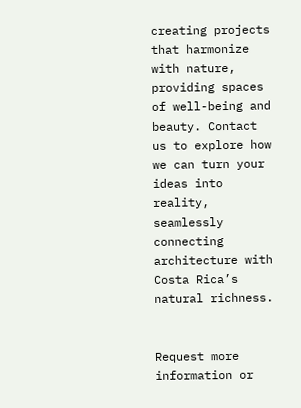creating projects that harmonize with nature, providing spaces of well-being and beauty. Contact us to explore how we can turn your ideas into reality, seamlessly connecting architecture with Costa Rica’s natural richness.


Request more information or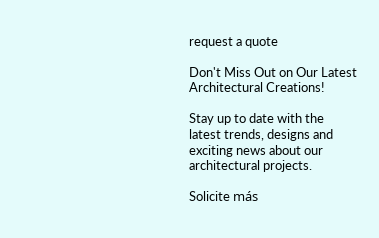request a quote

Don't Miss Out on Our Latest Architectural Creations!

Stay up to date with the latest trends, designs and exciting news about our architectural projects.

Solicite más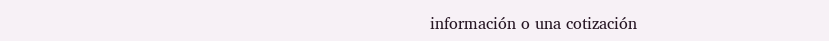información o una cotización